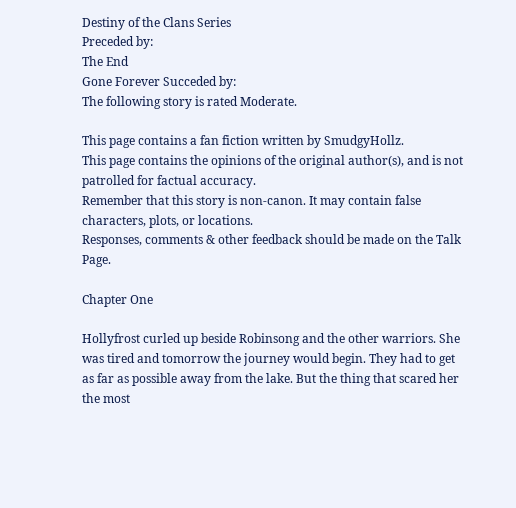Destiny of the Clans Series
Preceded by:
The End
Gone Forever Succeded by:
The following story is rated Moderate.

This page contains a fan fiction written by SmudgyHollz.
This page contains the opinions of the original author(s), and is not patrolled for factual accuracy.
Remember that this story is non-canon. It may contain false characters, plots, or locations.
Responses, comments & other feedback should be made on the Talk Page.

Chapter One

Hollyfrost curled up beside Robinsong and the other warriors. She was tired and tomorrow the journey would begin. They had to get as far as possible away from the lake. But the thing that scared her the most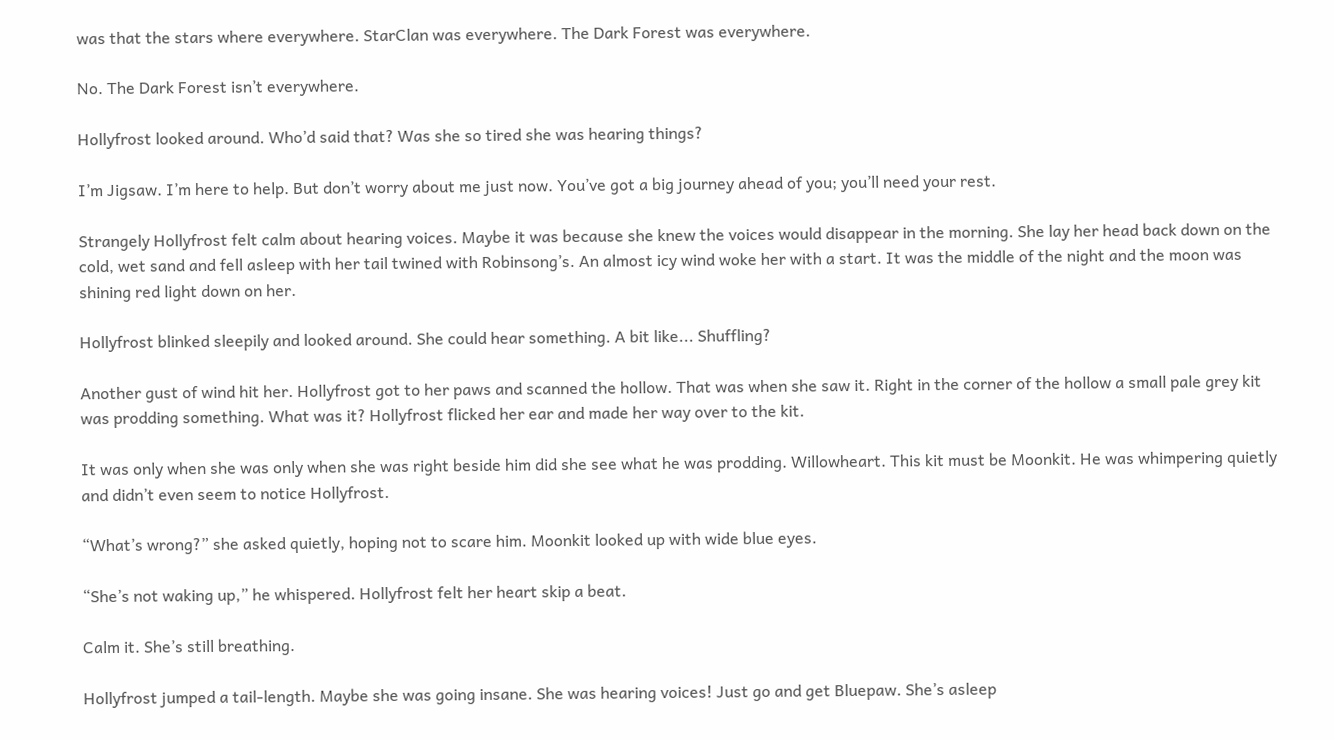was that the stars where everywhere. StarClan was everywhere. The Dark Forest was everywhere.

No. The Dark Forest isn’t everywhere.

Hollyfrost looked around. Who’d said that? Was she so tired she was hearing things?

I’m Jigsaw. I’m here to help. But don’t worry about me just now. You’ve got a big journey ahead of you; you’ll need your rest.

Strangely Hollyfrost felt calm about hearing voices. Maybe it was because she knew the voices would disappear in the morning. She lay her head back down on the cold, wet sand and fell asleep with her tail twined with Robinsong’s. An almost icy wind woke her with a start. It was the middle of the night and the moon was shining red light down on her.

Hollyfrost blinked sleepily and looked around. She could hear something. A bit like... Shuffling?

Another gust of wind hit her. Hollyfrost got to her paws and scanned the hollow. That was when she saw it. Right in the corner of the hollow a small pale grey kit was prodding something. What was it? Hollyfrost flicked her ear and made her way over to the kit.

It was only when she was only when she was right beside him did she see what he was prodding. Willowheart. This kit must be Moonkit. He was whimpering quietly and didn’t even seem to notice Hollyfrost.

“What’s wrong?” she asked quietly, hoping not to scare him. Moonkit looked up with wide blue eyes.

“She’s not waking up,” he whispered. Hollyfrost felt her heart skip a beat.

Calm it. She’s still breathing.

Hollyfrost jumped a tail-length. Maybe she was going insane. She was hearing voices! Just go and get Bluepaw. She’s asleep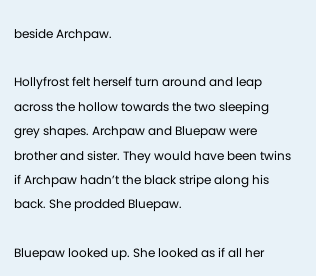beside Archpaw.

Hollyfrost felt herself turn around and leap across the hollow towards the two sleeping grey shapes. Archpaw and Bluepaw were brother and sister. They would have been twins if Archpaw hadn’t the black stripe along his back. She prodded Bluepaw.

Bluepaw looked up. She looked as if all her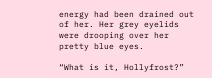energy had been drained out of her. Her grey eyelids were drooping over her pretty blue eyes.

“What is it, Hollyfrost?”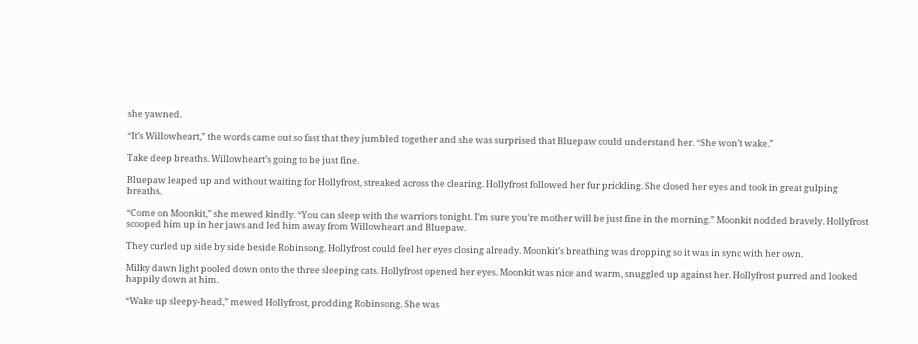she yawned.

“It’s Willowheart,” the words came out so fast that they jumbled together and she was surprised that Bluepaw could understand her. “She won’t wake.”

Take deep breaths. Willowheart’s going to be just fine.

Bluepaw leaped up and without waiting for Hollyfrost, streaked across the clearing. Hollyfrost followed her fur prickling. She closed her eyes and took in great gulping breaths.

“Come on Moonkit,” she mewed kindly. “You can sleep with the warriors tonight. I’m sure you’re mother will be just fine in the morning.” Moonkit nodded bravely. Hollyfrost scooped him up in her jaws and led him away from Willowheart and Bluepaw.

They curled up side by side beside Robinsong. Hollyfrost could feel her eyes closing already. Moonkit’s breathing was dropping so it was in sync with her own.

Milky dawn light pooled down onto the three sleeping cats. Hollyfrost opened her eyes. Moonkit was nice and warm, snuggled up against her. Hollyfrost purred and looked happily down at him.

“Wake up sleepy-head,” mewed Hollyfrost, prodding Robinsong. She was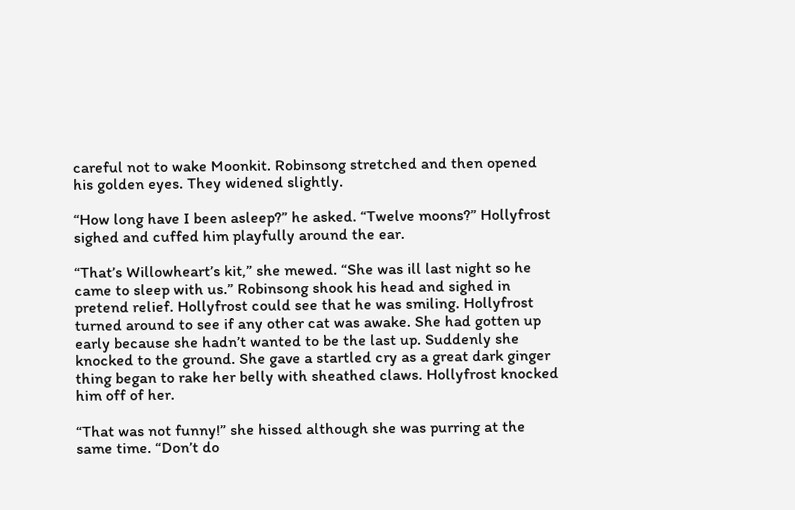careful not to wake Moonkit. Robinsong stretched and then opened his golden eyes. They widened slightly.

“How long have I been asleep?” he asked. “Twelve moons?” Hollyfrost sighed and cuffed him playfully around the ear.

“That’s Willowheart’s kit,” she mewed. “She was ill last night so he came to sleep with us.” Robinsong shook his head and sighed in pretend relief. Hollyfrost could see that he was smiling. Hollyfrost turned around to see if any other cat was awake. She had gotten up early because she hadn’t wanted to be the last up. Suddenly she knocked to the ground. She gave a startled cry as a great dark ginger thing began to rake her belly with sheathed claws. Hollyfrost knocked him off of her.

“That was not funny!” she hissed although she was purring at the same time. “Don’t do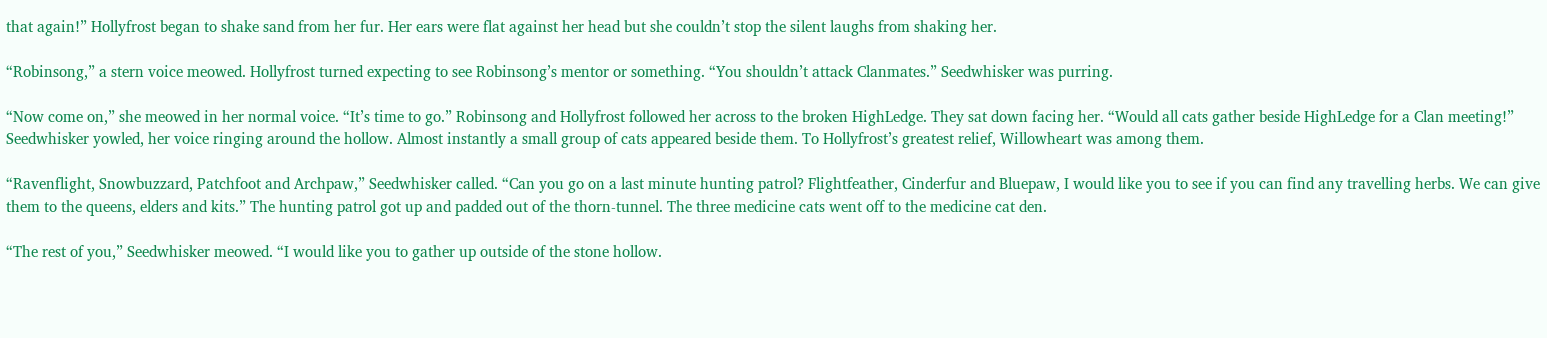that again!” Hollyfrost began to shake sand from her fur. Her ears were flat against her head but she couldn’t stop the silent laughs from shaking her.

“Robinsong,” a stern voice meowed. Hollyfrost turned expecting to see Robinsong’s mentor or something. “You shouldn’t attack Clanmates.” Seedwhisker was purring.

“Now come on,” she meowed in her normal voice. “It’s time to go.” Robinsong and Hollyfrost followed her across to the broken HighLedge. They sat down facing her. “Would all cats gather beside HighLedge for a Clan meeting!” Seedwhisker yowled, her voice ringing around the hollow. Almost instantly a small group of cats appeared beside them. To Hollyfrost’s greatest relief, Willowheart was among them.

“Ravenflight, Snowbuzzard, Patchfoot and Archpaw,” Seedwhisker called. “Can you go on a last minute hunting patrol? Flightfeather, Cinderfur and Bluepaw, I would like you to see if you can find any travelling herbs. We can give them to the queens, elders and kits.” The hunting patrol got up and padded out of the thorn-tunnel. The three medicine cats went off to the medicine cat den.

“The rest of you,” Seedwhisker meowed. “I would like you to gather up outside of the stone hollow.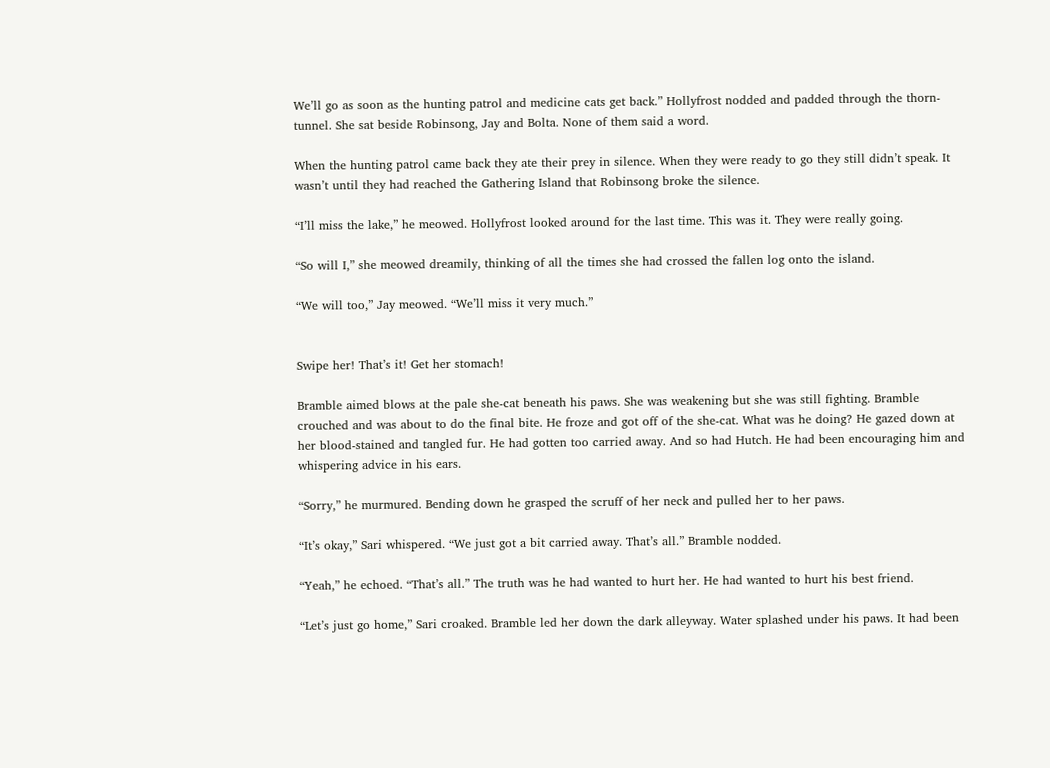We’ll go as soon as the hunting patrol and medicine cats get back.” Hollyfrost nodded and padded through the thorn-tunnel. She sat beside Robinsong, Jay and Bolta. None of them said a word.

When the hunting patrol came back they ate their prey in silence. When they were ready to go they still didn’t speak. It wasn’t until they had reached the Gathering Island that Robinsong broke the silence.

“I’ll miss the lake,” he meowed. Hollyfrost looked around for the last time. This was it. They were really going.

“So will I,” she meowed dreamily, thinking of all the times she had crossed the fallen log onto the island.

“We will too,” Jay meowed. “We’ll miss it very much.”


Swipe her! That’s it! Get her stomach!

Bramble aimed blows at the pale she-cat beneath his paws. She was weakening but she was still fighting. Bramble crouched and was about to do the final bite. He froze and got off of the she-cat. What was he doing? He gazed down at her blood-stained and tangled fur. He had gotten too carried away. And so had Hutch. He had been encouraging him and whispering advice in his ears.

“Sorry,” he murmured. Bending down he grasped the scruff of her neck and pulled her to her paws.

“It’s okay,” Sari whispered. “We just got a bit carried away. That’s all.” Bramble nodded.

“Yeah,” he echoed. “That’s all.” The truth was he had wanted to hurt her. He had wanted to hurt his best friend.

“Let’s just go home,” Sari croaked. Bramble led her down the dark alleyway. Water splashed under his paws. It had been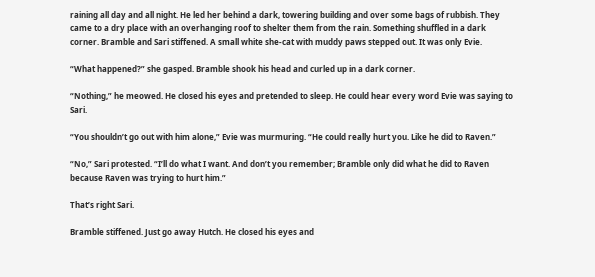raining all day and all night. He led her behind a dark, towering building and over some bags of rubbish. They came to a dry place with an overhanging roof to shelter them from the rain. Something shuffled in a dark corner. Bramble and Sari stiffened. A small white she-cat with muddy paws stepped out. It was only Evie.

“What happened?” she gasped. Bramble shook his head and curled up in a dark corner.

“Nothing,” he meowed. He closed his eyes and pretended to sleep. He could hear every word Evie was saying to Sari.

“You shouldn’t go out with him alone,” Evie was murmuring. “He could really hurt you. Like he did to Raven.”

“No,” Sari protested. “I’ll do what I want. And don’t you remember; Bramble only did what he did to Raven because Raven was trying to hurt him.”

That’s right Sari.

Bramble stiffened. Just go away Hutch. He closed his eyes and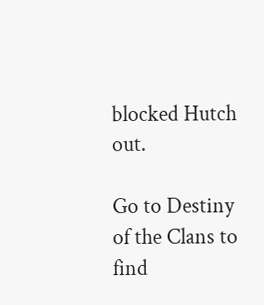blocked Hutch out.

Go to Destiny of the Clans to find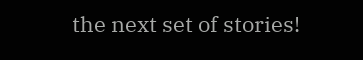the next set of stories!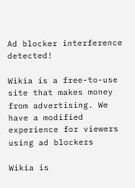Ad blocker interference detected!

Wikia is a free-to-use site that makes money from advertising. We have a modified experience for viewers using ad blockers

Wikia is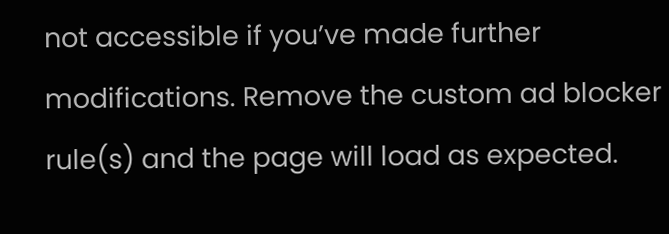not accessible if you’ve made further modifications. Remove the custom ad blocker rule(s) and the page will load as expected.